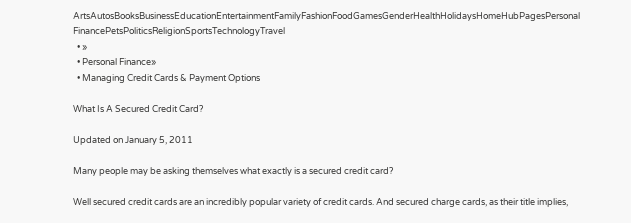ArtsAutosBooksBusinessEducationEntertainmentFamilyFashionFoodGamesGenderHealthHolidaysHomeHubPagesPersonal FinancePetsPoliticsReligionSportsTechnologyTravel
  • »
  • Personal Finance»
  • Managing Credit Cards & Payment Options

What Is A Secured Credit Card?

Updated on January 5, 2011

Many people may be asking themselves what exactly is a secured credit card?

Well secured credit cards are an incredibly popular variety of credit cards. And secured charge cards, as their title implies,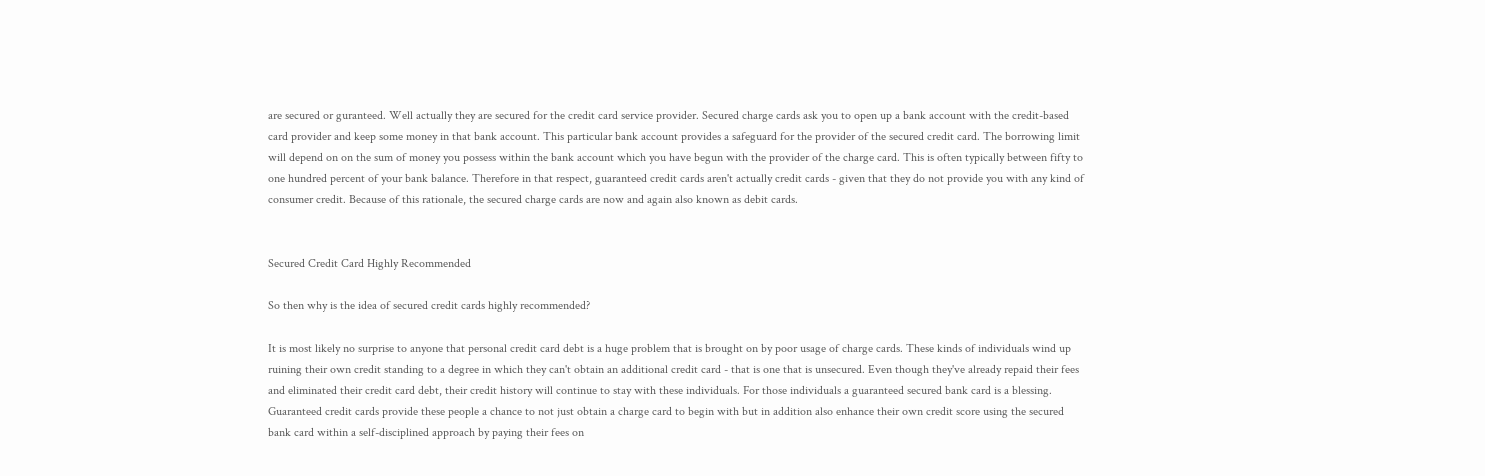are secured or guranteed. Well actually they are secured for the credit card service provider. Secured charge cards ask you to open up a bank account with the credit-based card provider and keep some money in that bank account. This particular bank account provides a safeguard for the provider of the secured credit card. The borrowing limit will depend on on the sum of money you possess within the bank account which you have begun with the provider of the charge card. This is often typically between fifty to one hundred percent of your bank balance. Therefore in that respect, guaranteed credit cards aren't actually credit cards - given that they do not provide you with any kind of consumer credit. Because of this rationale, the secured charge cards are now and again also known as debit cards.


Secured Credit Card Highly Recommended

So then why is the idea of secured credit cards highly recommended?

It is most likely no surprise to anyone that personal credit card debt is a huge problem that is brought on by poor usage of charge cards. These kinds of individuals wind up ruining their own credit standing to a degree in which they can't obtain an additional credit card - that is one that is unsecured. Even though they've already repaid their fees and eliminated their credit card debt, their credit history will continue to stay with these individuals. For those individuals a guaranteed secured bank card is a blessing. Guaranteed credit cards provide these people a chance to not just obtain a charge card to begin with but in addition also enhance their own credit score using the secured bank card within a self-disciplined approach by paying their fees on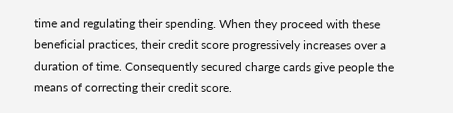time and regulating their spending. When they proceed with these beneficial practices, their credit score progressively increases over a duration of time. Consequently secured charge cards give people the means of correcting their credit score.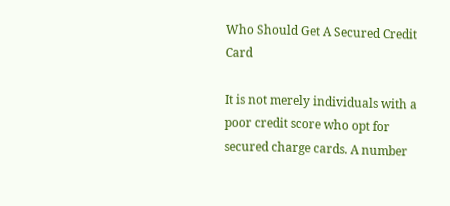Who Should Get A Secured Credit Card

It is not merely individuals with a poor credit score who opt for secured charge cards. A number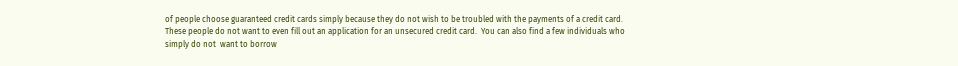of people choose guaranteed credit cards simply because they do not wish to be troubled with the payments of a credit card. These people do not want to even fill out an application for an unsecured credit card.  You can also find a few individuals who simply do not  want to borrow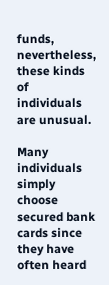funds, nevertheless, these kinds of individuals are unusual.

Many individuals simply choose secured bank cards since they have often heard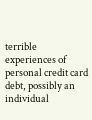terrible experiences of personal credit card debt, possibly an individual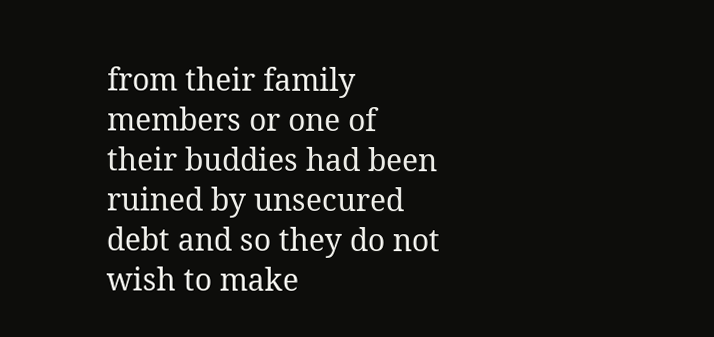from their family members or one of their buddies had been ruined by unsecured debt and so they do not wish to make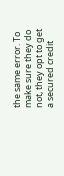the same error. To make sure they do not, they opt to get a secured credit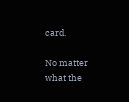card.

No matter what the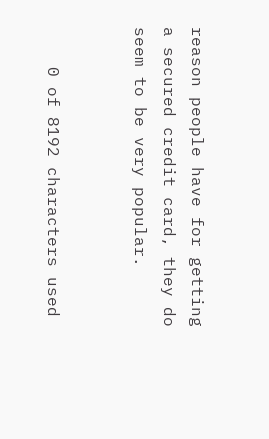reason people have for getting a secured credit card, they do seem to be very popular.


    0 of 8192 characters used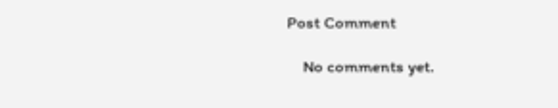Post Comment

    No comments yet.